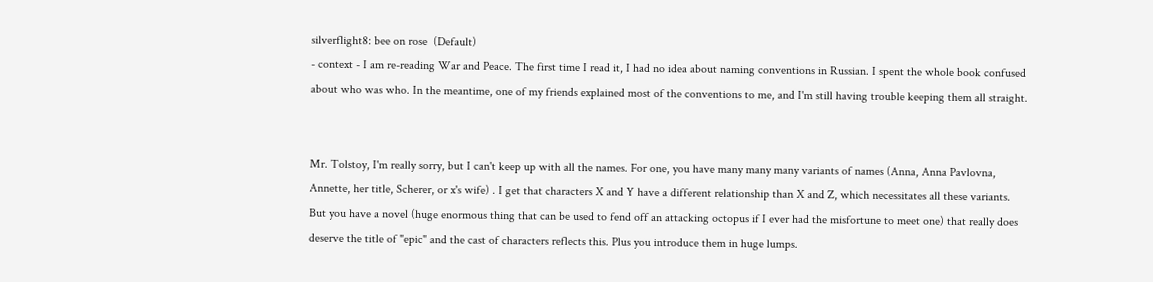silverflight8: bee on rose  (Default)
- context - I am re-reading War and Peace. The first time I read it, I had no idea about naming conventions in Russian. I spent the whole book confused about who was who. In the meantime, one of my friends explained most of the conventions to me, and I'm still having trouble keeping them all straight.


Mr. Tolstoy, I'm really sorry, but I can't keep up with all the names. For one, you have many many many variants of names (Anna, Anna Pavlovna, Annette, her title, Scherer, or x's wife) . I get that characters X and Y have a different relationship than X and Z, which necessitates all these variants. But you have a novel (huge enormous thing that can be used to fend off an attacking octopus if I ever had the misfortune to meet one) that really does deserve the title of "epic" and the cast of characters reflects this. Plus you introduce them in huge lumps.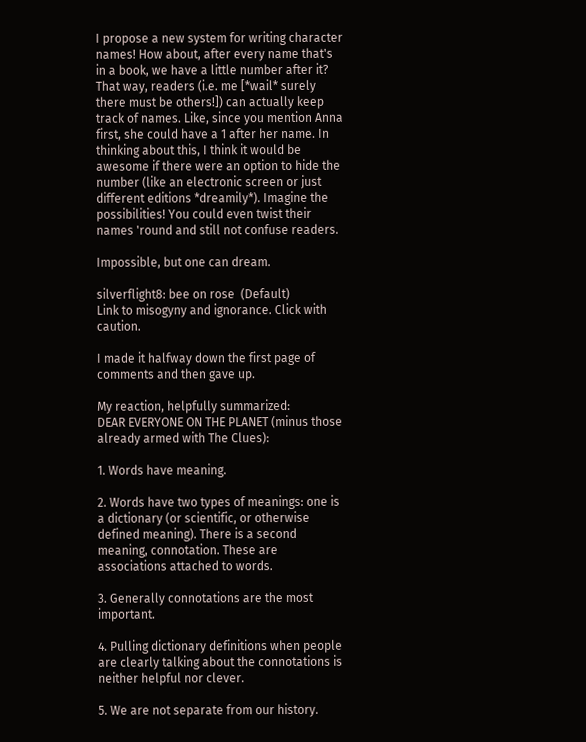I propose a new system for writing character names! How about, after every name that's in a book, we have a little number after it? That way, readers (i.e. me [*wail* surely there must be others!]) can actually keep track of names. Like, since you mention Anna first, she could have a 1 after her name. In thinking about this, I think it would be awesome if there were an option to hide the number (like an electronic screen or just different editions *dreamily*). Imagine the possibilities! You could even twist their names 'round and still not confuse readers.

Impossible, but one can dream.

silverflight8: bee on rose  (Default)
Link to misogyny and ignorance. Click with caution.

I made it halfway down the first page of comments and then gave up.

My reaction, helpfully summarized:
DEAR EVERYONE ON THE PLANET (minus those already armed with The Clues):

1. Words have meaning.

2. Words have two types of meanings: one is a dictionary (or scientific, or otherwise defined meaning). There is a second meaning, connotation. These are associations attached to words.

3. Generally connotations are the most important.

4. Pulling dictionary definitions when people are clearly talking about the connotations is neither helpful nor clever.

5. We are not separate from our history.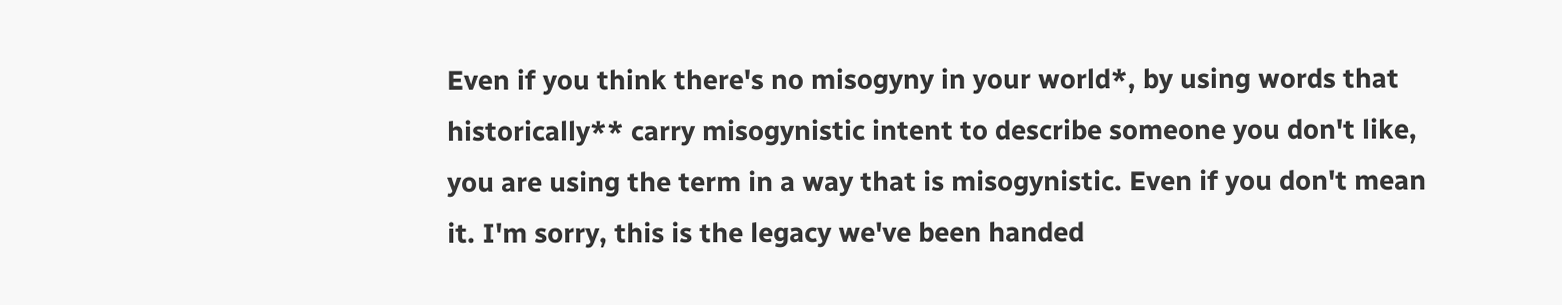Even if you think there's no misogyny in your world*, by using words that historically** carry misogynistic intent to describe someone you don't like, you are using the term in a way that is misogynistic. Even if you don't mean it. I'm sorry, this is the legacy we've been handed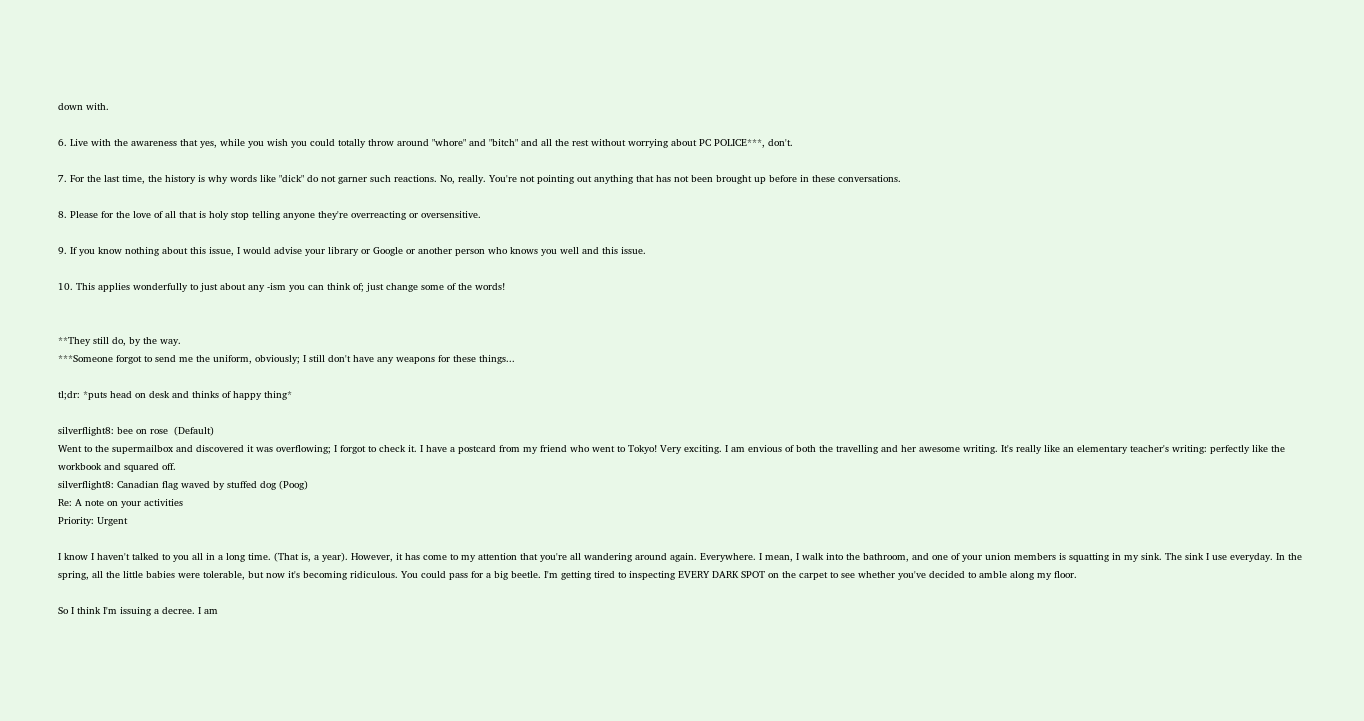down with.

6. Live with the awareness that yes, while you wish you could totally throw around "whore" and "bitch" and all the rest without worrying about PC POLICE***, don't.

7. For the last time, the history is why words like "dick" do not garner such reactions. No, really. You're not pointing out anything that has not been brought up before in these conversations.

8. Please for the love of all that is holy stop telling anyone they're overreacting or oversensitive.

9. If you know nothing about this issue, I would advise your library or Google or another person who knows you well and this issue.

10. This applies wonderfully to just about any -ism you can think of; just change some of the words!


**They still do, by the way.
***Someone forgot to send me the uniform, obviously; I still don't have any weapons for these things...

tl;dr: *puts head on desk and thinks of happy thing*

silverflight8: bee on rose  (Default)
Went to the supermailbox and discovered it was overflowing; I forgot to check it. I have a postcard from my friend who went to Tokyo! Very exciting. I am envious of both the travelling and her awesome writing. It's really like an elementary teacher's writing: perfectly like the workbook and squared off.
silverflight8: Canadian flag waved by stuffed dog (Poog)
Re: A note on your activities
Priority: Urgent

I know I haven't talked to you all in a long time. (That is, a year). However, it has come to my attention that you're all wandering around again. Everywhere. I mean, I walk into the bathroom, and one of your union members is squatting in my sink. The sink I use everyday. In the spring, all the little babies were tolerable, but now it's becoming ridiculous. You could pass for a big beetle. I'm getting tired to inspecting EVERY DARK SPOT on the carpet to see whether you've decided to amble along my floor.

So I think I'm issuing a decree. I am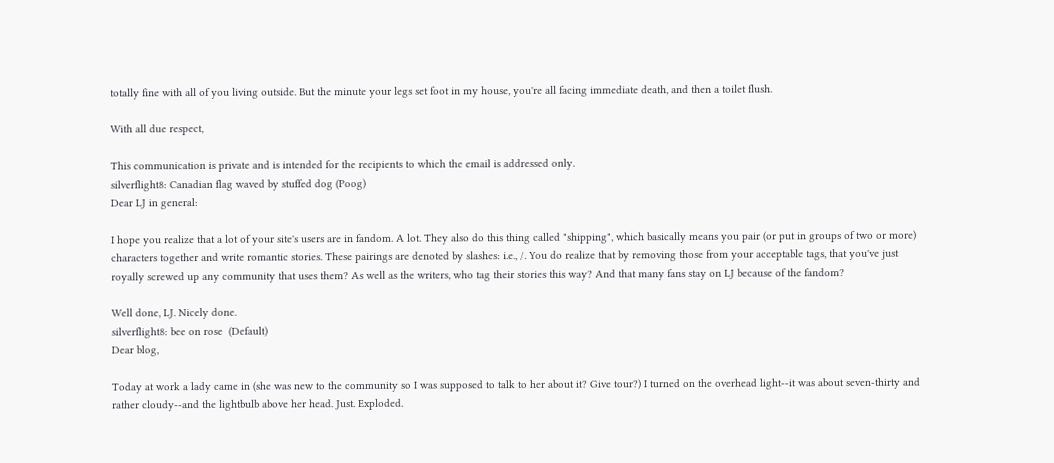totally fine with all of you living outside. But the minute your legs set foot in my house, you're all facing immediate death, and then a toilet flush.

With all due respect,

This communication is private and is intended for the recipients to which the email is addressed only.
silverflight8: Canadian flag waved by stuffed dog (Poog)
Dear LJ in general:

I hope you realize that a lot of your site's users are in fandom. A lot. They also do this thing called "shipping", which basically means you pair (or put in groups of two or more) characters together and write romantic stories. These pairings are denoted by slashes: i.e., /. You do realize that by removing those from your acceptable tags, that you've just royally screwed up any community that uses them? As well as the writers, who tag their stories this way? And that many fans stay on LJ because of the fandom?

Well done, LJ. Nicely done.
silverflight8: bee on rose  (Default)
Dear blog,

Today at work a lady came in (she was new to the community so I was supposed to talk to her about it? Give tour?) I turned on the overhead light--it was about seven-thirty and rather cloudy--and the lightbulb above her head. Just. Exploded.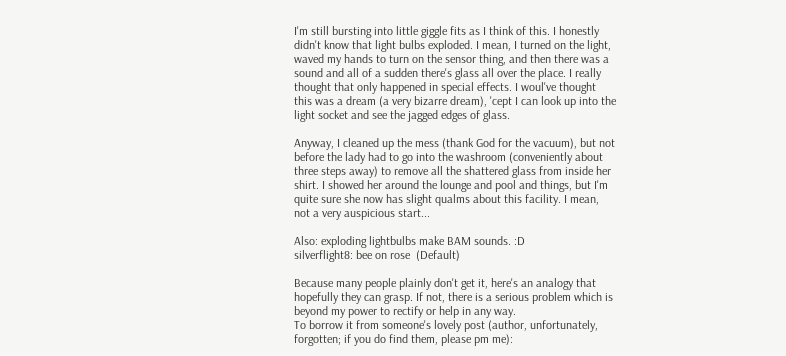I'm still bursting into little giggle fits as I think of this. I honestly didn't know that light bulbs exploded. I mean, I turned on the light, waved my hands to turn on the sensor thing, and then there was a sound and all of a sudden there's glass all over the place. I really thought that only happened in special effects. I woul've thought this was a dream (a very bizarre dream), 'cept I can look up into the light socket and see the jagged edges of glass.

Anyway, I cleaned up the mess (thank God for the vacuum), but not before the lady had to go into the washroom (conveniently about three steps away) to remove all the shattered glass from inside her shirt. I showed her around the lounge and pool and things, but I'm quite sure she now has slight qualms about this facility. I mean, not a very auspicious start...

Also: exploding lightbulbs make BAM sounds. :D
silverflight8: bee on rose  (Default)

Because many people plainly don't get it, here's an analogy that hopefully they can grasp. If not, there is a serious problem which is beyond my power to rectify or help in any way.
To borrow it from someone's lovely post (author, unfortunately, forgotten; if you do find them, please pm me):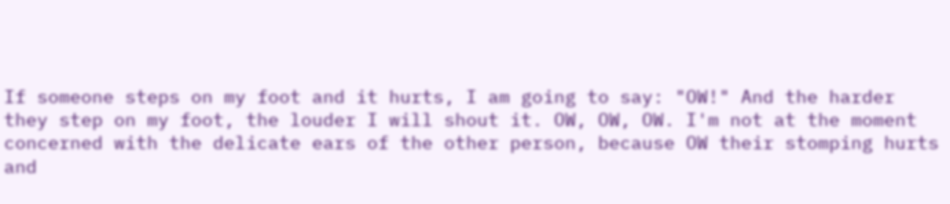If someone steps on my foot and it hurts, I am going to say: "OW!" And the harder they step on my foot, the louder I will shout it. OW, OW, OW. I'm not at the moment concerned with the delicate ears of the other person, because OW their stomping hurts and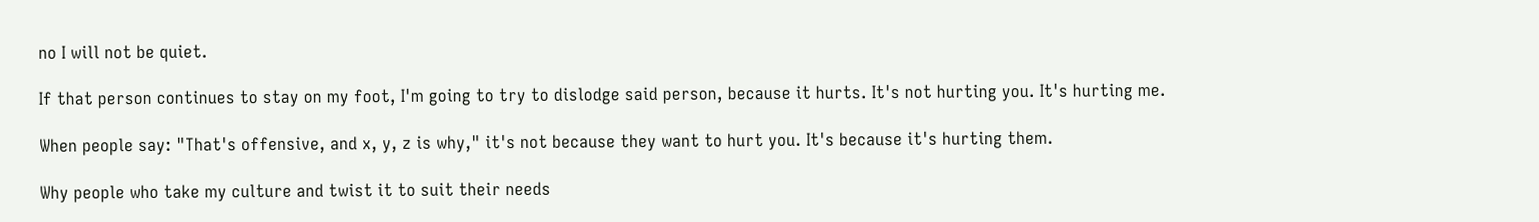no I will not be quiet.

If that person continues to stay on my foot, I'm going to try to dislodge said person, because it hurts. It's not hurting you. It's hurting me.

When people say: "That's offensive, and x, y, z is why," it's not because they want to hurt you. It's because it's hurting them.

Why people who take my culture and twist it to suit their needs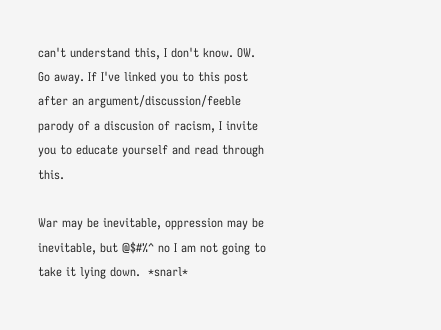can't understand this, I don't know. OW. Go away. If I've linked you to this post after an argument/discussion/feeble parody of a discusion of racism, I invite you to educate yourself and read through this.

War may be inevitable, oppression may be inevitable, but @$#%^ no I am not going to take it lying down.  *snarl*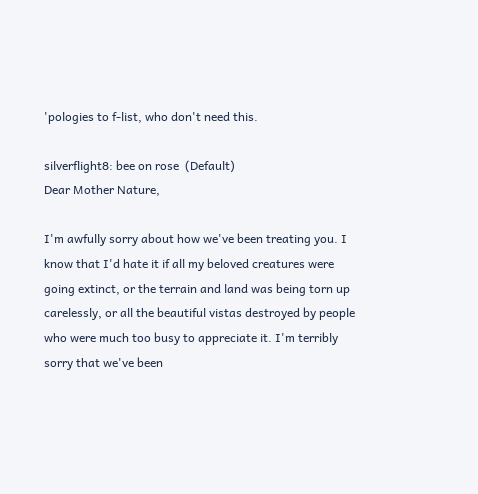'pologies to f-list, who don't need this.

silverflight8: bee on rose  (Default)
Dear Mother Nature,

I'm awfully sorry about how we've been treating you. I know that I'd hate it if all my beloved creatures were going extinct, or the terrain and land was being torn up carelessly, or all the beautiful vistas destroyed by people who were much too busy to appreciate it. I'm terribly sorry that we've been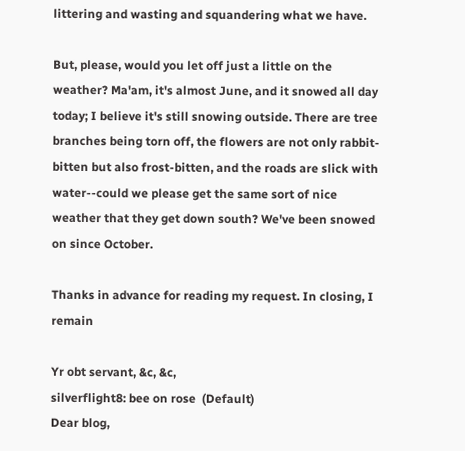littering and wasting and squandering what we have.

But, please, would you let off just a little on the weather? Ma'am, it's almost June, and it snowed all day today; I believe it's still snowing outside. There are tree branches being torn off, the flowers are not only rabbit-bitten but also frost-bitten, and the roads are slick with water--could we please get the same sort of nice weather that they get down south? We've been snowed on since October.

Thanks in advance for reading my request. In closing, I remain

Yr obt servant, &c, &c,
silverflight8: bee on rose  (Default)
Dear blog,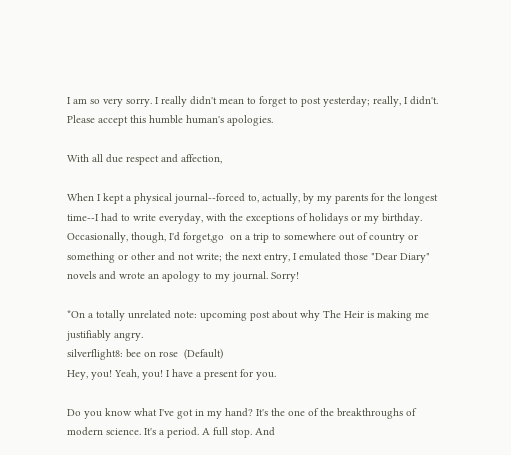I am so very sorry. I really didn't mean to forget to post yesterday; really, I didn't. Please accept this humble human's apologies.

With all due respect and affection,

When I kept a physical journal--forced to, actually, by my parents for the longest time--I had to write everyday, with the exceptions of holidays or my birthday. Occasionally, though, I'd forget,go  on a trip to somewhere out of country or something or other and not write; the next entry, I emulated those "Dear Diary" novels and wrote an apology to my journal. Sorry!

*On a totally unrelated note: upcoming post about why The Heir is making me justifiably angry.
silverflight8: bee on rose  (Default)
Hey, you! Yeah, you! I have a present for you.

Do you know what I've got in my hand? It's the one of the breakthroughs of modern science. It's a period. A full stop. And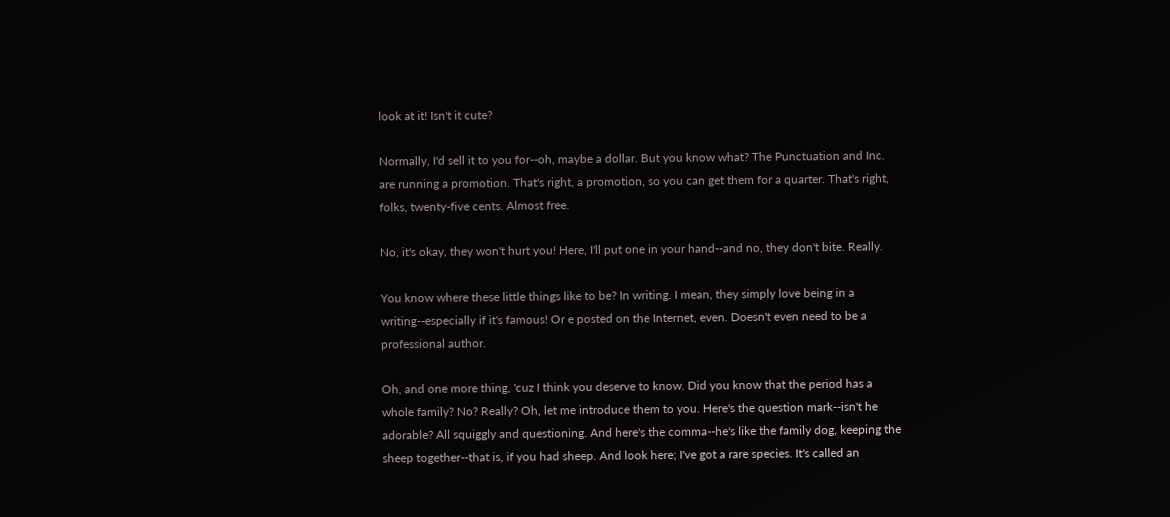look at it! Isn't it cute?

Normally, I'd sell it to you for--oh, maybe a dollar. But you know what? The Punctuation and Inc. are running a promotion. That's right, a promotion, so you can get them for a quarter. That's right, folks, twenty-five cents. Almost free.

No, it's okay, they won't hurt you! Here, I'll put one in your hand--and no, they don't bite. Really.

You know where these little things like to be? In writing. I mean, they simply love being in a writing--especially if it's famous! Or e posted on the Internet, even. Doesn't even need to be a professional author.

Oh, and one more thing, 'cuz I think you deserve to know. Did you know that the period has a whole family? No? Really? Oh, let me introduce them to you. Here's the question mark--isn't he adorable? All squiggly and questioning. And here's the comma--he's like the family dog, keeping the sheep together--that is, if you had sheep. And look here; I've got a rare species. It's called an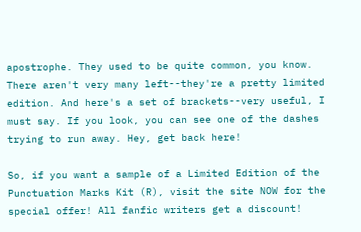apostrophe. They used to be quite common, you know. There aren't very many left--they're a pretty limited edition. And here's a set of brackets--very useful, I must say. If you look, you can see one of the dashes trying to run away. Hey, get back here!

So, if you want a sample of a Limited Edition of the Punctuation Marks Kit (R), visit the site NOW for the special offer! All fanfic writers get a discount!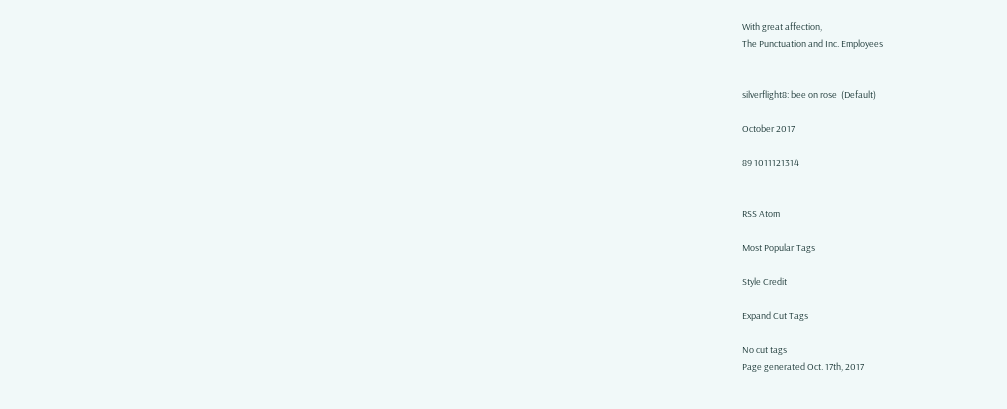With great affection,
The Punctuation and Inc. Employees


silverflight8: bee on rose  (Default)

October 2017

89 1011121314


RSS Atom

Most Popular Tags

Style Credit

Expand Cut Tags

No cut tags
Page generated Oct. 17th, 2017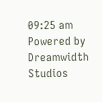09:25 am
Powered by Dreamwidth Studios